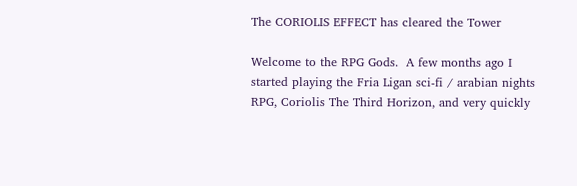The CORIOLIS EFFECT has cleared the Tower

Welcome to the RPG Gods.  A few months ago I started playing the Fria Ligan sci-fi / arabian nights RPG, Coriolis The Third Horizon, and very quickly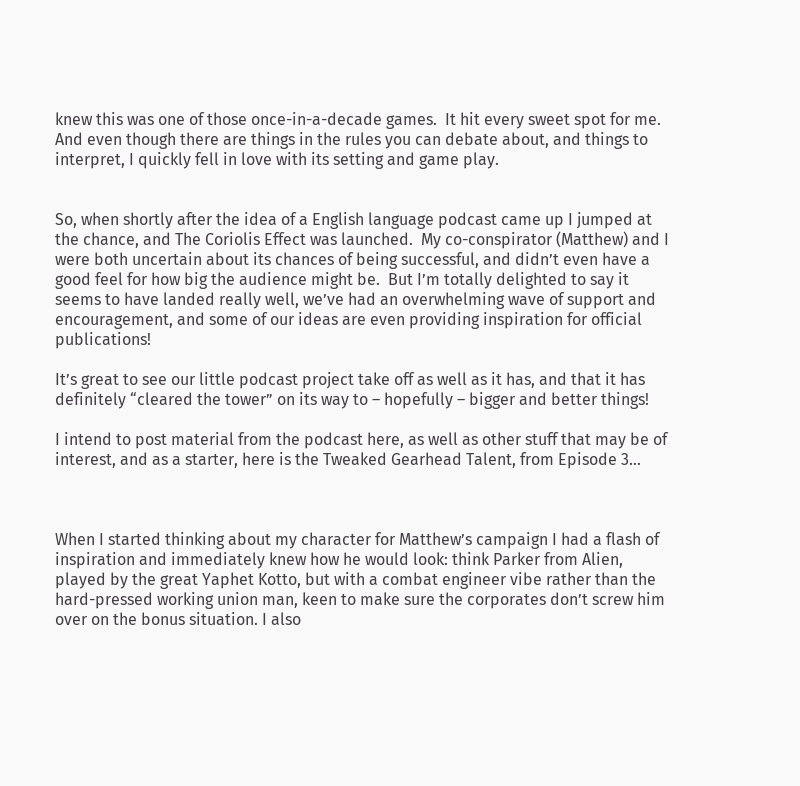knew this was one of those once-in-a-decade games.  It hit every sweet spot for me.  And even though there are things in the rules you can debate about, and things to interpret, I quickly fell in love with its setting and game play.


So, when shortly after the idea of a English language podcast came up I jumped at the chance, and The Coriolis Effect was launched.  My co-conspirator (Matthew) and I were both uncertain about its chances of being successful, and didn’t even have a good feel for how big the audience might be.  But I’m totally delighted to say it seems to have landed really well, we’ve had an overwhelming wave of support and encouragement, and some of our ideas are even providing inspiration for official publications!

It’s great to see our little podcast project take off as well as it has, and that it has definitely “cleared the tower” on its way to – hopefully – bigger and better things!

I intend to post material from the podcast here, as well as other stuff that may be of interest, and as a starter, here is the Tweaked Gearhead Talent, from Episode 3…



When I started thinking about my character for Matthew’s campaign I had a flash of inspiration and immediately knew how he would look: think Parker from Alien, played by the great Yaphet Kotto, but with a combat engineer vibe rather than the hard-pressed working union man, keen to make sure the corporates don’t screw him over on the bonus situation. I also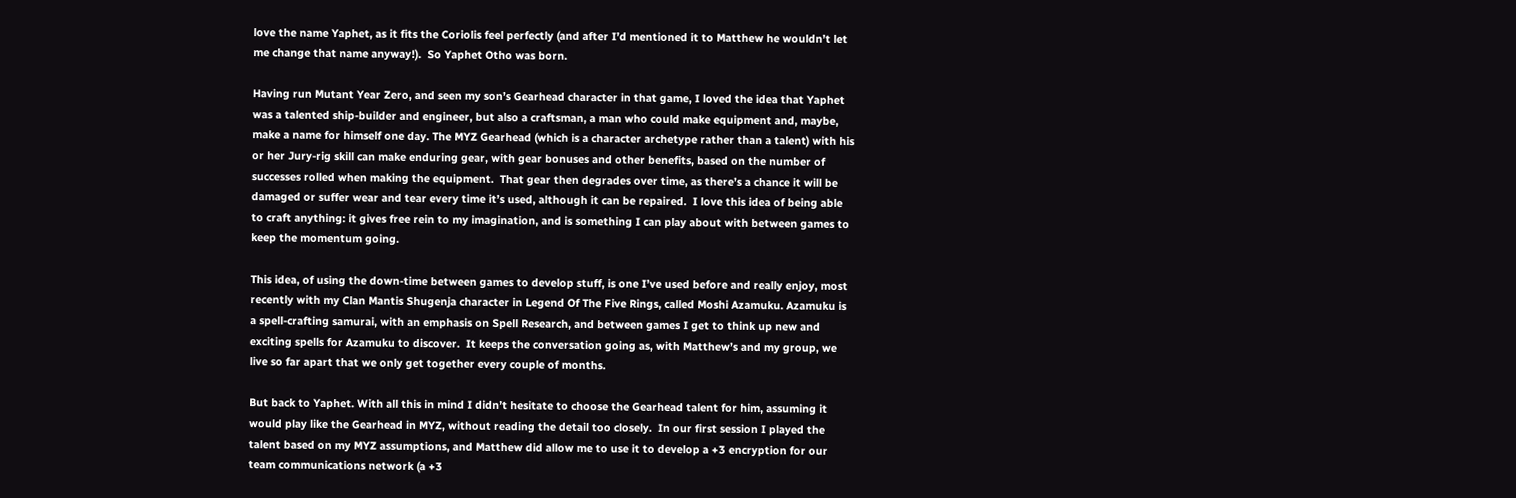love the name Yaphet, as it fits the Coriolis feel perfectly (and after I’d mentioned it to Matthew he wouldn’t let me change that name anyway!).  So Yaphet Otho was born.

Having run Mutant Year Zero, and seen my son’s Gearhead character in that game, I loved the idea that Yaphet was a talented ship-builder and engineer, but also a craftsman, a man who could make equipment and, maybe, make a name for himself one day. The MYZ Gearhead (which is a character archetype rather than a talent) with his or her Jury-rig skill can make enduring gear, with gear bonuses and other benefits, based on the number of successes rolled when making the equipment.  That gear then degrades over time, as there’s a chance it will be damaged or suffer wear and tear every time it’s used, although it can be repaired.  I love this idea of being able to craft anything: it gives free rein to my imagination, and is something I can play about with between games to keep the momentum going.

This idea, of using the down-time between games to develop stuff, is one I’ve used before and really enjoy, most recently with my Clan Mantis Shugenja character in Legend Of The Five Rings, called Moshi Azamuku. Azamuku is a spell-crafting samurai, with an emphasis on Spell Research, and between games I get to think up new and exciting spells for Azamuku to discover.  It keeps the conversation going as, with Matthew’s and my group, we live so far apart that we only get together every couple of months.

But back to Yaphet. With all this in mind I didn’t hesitate to choose the Gearhead talent for him, assuming it would play like the Gearhead in MYZ, without reading the detail too closely.  In our first session I played the talent based on my MYZ assumptions, and Matthew did allow me to use it to develop a +3 encryption for our team communications network (a +3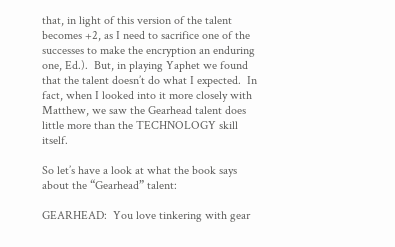that, in light of this version of the talent becomes +2, as I need to sacrifice one of the successes to make the encryption an enduring one, Ed.).  But, in playing Yaphet we found that the talent doesn’t do what I expected.  In fact, when I looked into it more closely with Matthew, we saw the Gearhead talent does little more than the TECHNOLOGY skill itself.

So let’s have a look at what the book says about the “Gearhead” talent:

GEARHEAD:  You love tinkering with gear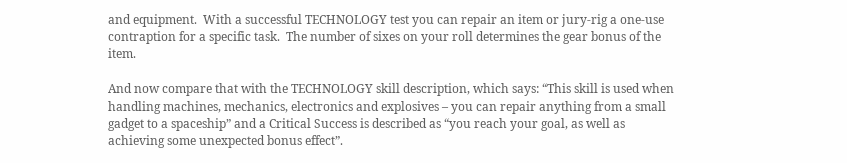and equipment.  With a successful TECHNOLOGY test you can repair an item or jury-rig a one-use contraption for a specific task.  The number of sixes on your roll determines the gear bonus of the item.

And now compare that with the TECHNOLOGY skill description, which says: “This skill is used when handling machines, mechanics, electronics and explosives – you can repair anything from a small gadget to a spaceship” and a Critical Success is described as “you reach your goal, as well as achieving some unexpected bonus effect”.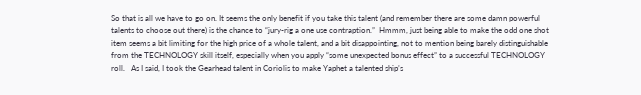So that is all we have to go on. It seems the only benefit if you take this talent (and remember there are some damn powerful talents to choose out there) is the chance to “jury-rig a one use contraption.”  Hmmm, just being able to make the odd one shot item seems a bit limiting for the high price of a whole talent, and a bit disappointing, not to mention being barely distinguishable from the TECHNOLOGY skill itself, especially when you apply “some unexpected bonus effect” to a successful TECHNOLOGY roll.   As I said, I took the Gearhead talent in Coriolis to make Yaphet a talented ship’s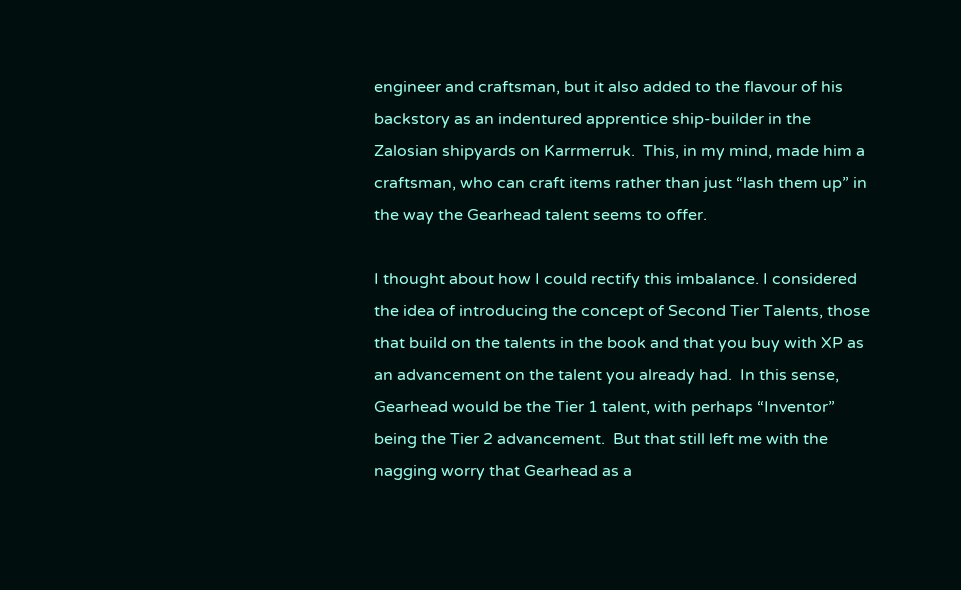engineer and craftsman, but it also added to the flavour of his backstory as an indentured apprentice ship-builder in the Zalosian shipyards on Karrmerruk.  This, in my mind, made him a craftsman, who can craft items rather than just “lash them up” in the way the Gearhead talent seems to offer.

I thought about how I could rectify this imbalance. I considered the idea of introducing the concept of Second Tier Talents, those that build on the talents in the book and that you buy with XP as an advancement on the talent you already had.  In this sense, Gearhead would be the Tier 1 talent, with perhaps “Inventor” being the Tier 2 advancement.  But that still left me with the nagging worry that Gearhead as a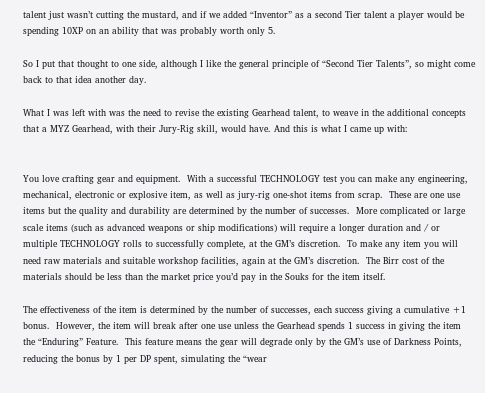talent just wasn’t cutting the mustard, and if we added “Inventor” as a second Tier talent a player would be spending 10XP on an ability that was probably worth only 5.

So I put that thought to one side, although I like the general principle of “Second Tier Talents”, so might come back to that idea another day.

What I was left with was the need to revise the existing Gearhead talent, to weave in the additional concepts that a MYZ Gearhead, with their Jury-Rig skill, would have. And this is what I came up with:


You love crafting gear and equipment.  With a successful TECHNOLOGY test you can make any engineering, mechanical, electronic or explosive item, as well as jury-rig one-shot items from scrap.  These are one use items but the quality and durability are determined by the number of successes.  More complicated or large scale items (such as advanced weapons or ship modifications) will require a longer duration and / or multiple TECHNOLOGY rolls to successfully complete, at the GM’s discretion.  To make any item you will need raw materials and suitable workshop facilities, again at the GM’s discretion.  The Birr cost of the materials should be less than the market price you’d pay in the Souks for the item itself.

The effectiveness of the item is determined by the number of successes, each success giving a cumulative +1 bonus.  However, the item will break after one use unless the Gearhead spends 1 success in giving the item the “Enduring” Feature.  This feature means the gear will degrade only by the GM’s use of Darkness Points, reducing the bonus by 1 per DP spent, simulating the “wear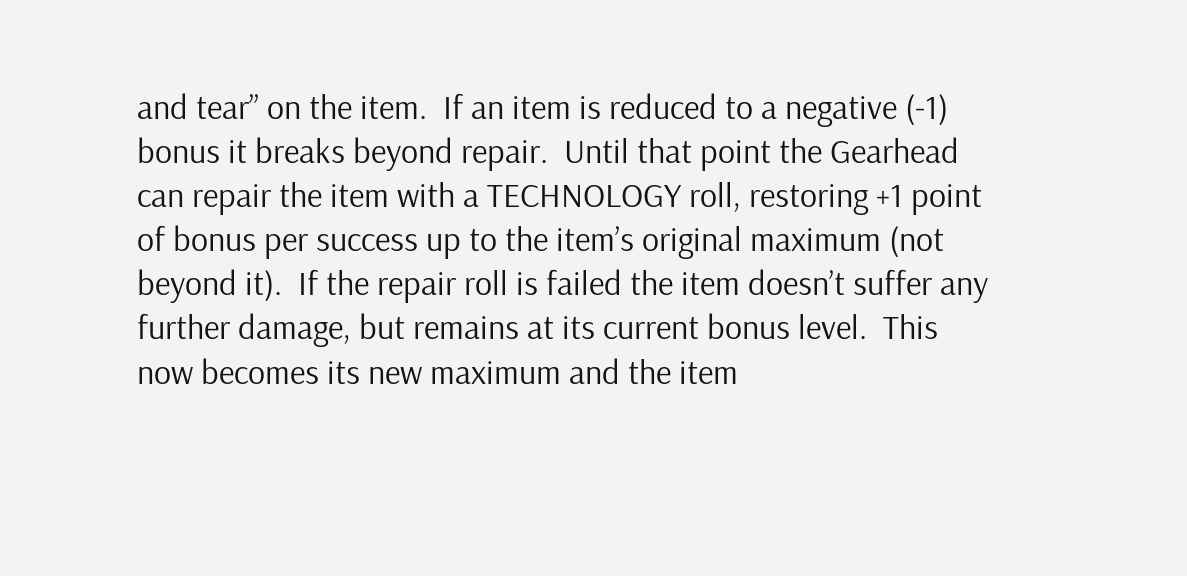and tear” on the item.  If an item is reduced to a negative (-1) bonus it breaks beyond repair.  Until that point the Gearhead can repair the item with a TECHNOLOGY roll, restoring +1 point of bonus per success up to the item’s original maximum (not beyond it).  If the repair roll is failed the item doesn’t suffer any further damage, but remains at its current bonus level.  This now becomes its new maximum and the item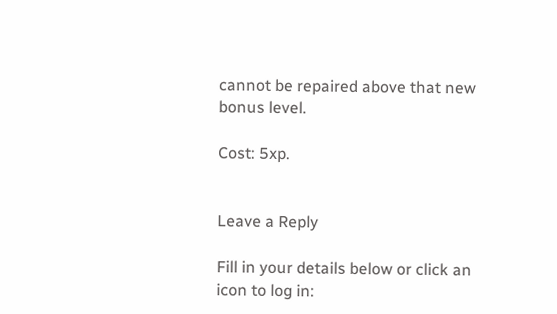cannot be repaired above that new bonus level.

Cost: 5xp.


Leave a Reply

Fill in your details below or click an icon to log in: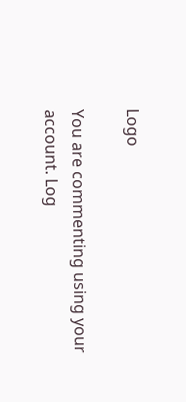Logo

You are commenting using your account. Log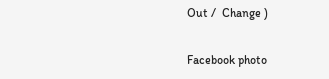Out /  Change )

Facebook photo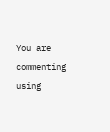You are commenting using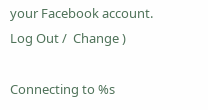your Facebook account. Log Out /  Change )

Connecting to %s